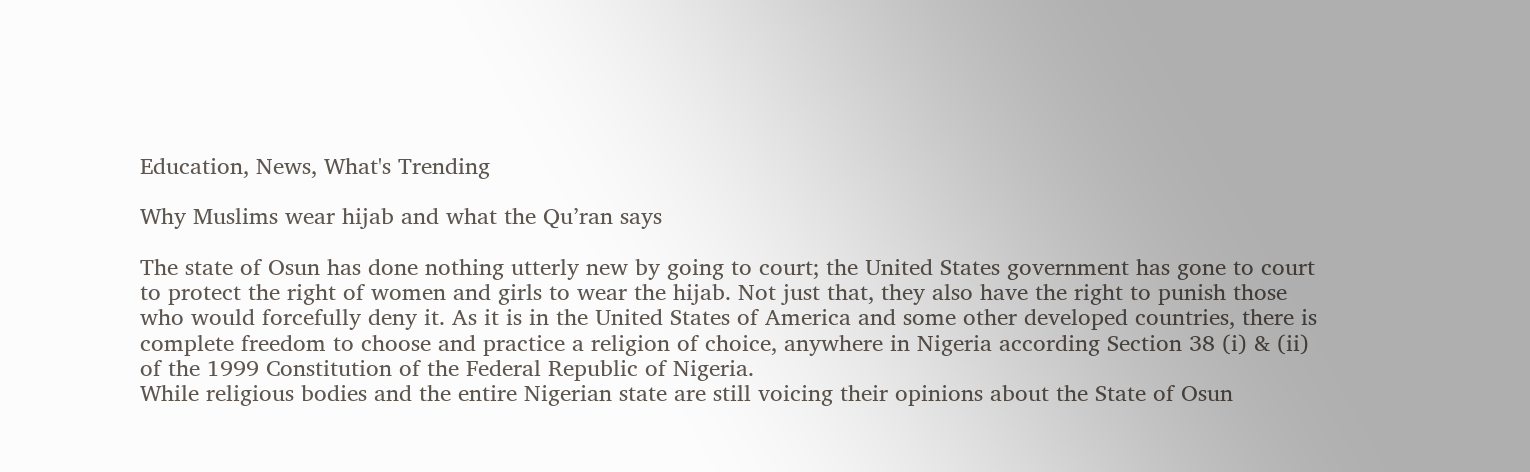Education, News, What's Trending

Why Muslims wear hijab and what the Qu’ran says

The state of Osun has done nothing utterly new by going to court; the United States government has gone to court to protect the right of women and girls to wear the hijab. Not just that, they also have the right to punish those who would forcefully deny it. As it is in the United States of America and some other developed countries, there is complete freedom to choose and practice a religion of choice, anywhere in Nigeria according Section 38 (i) & (ii) of the 1999 Constitution of the Federal Republic of Nigeria.
While religious bodies and the entire Nigerian state are still voicing their opinions about the State of Osun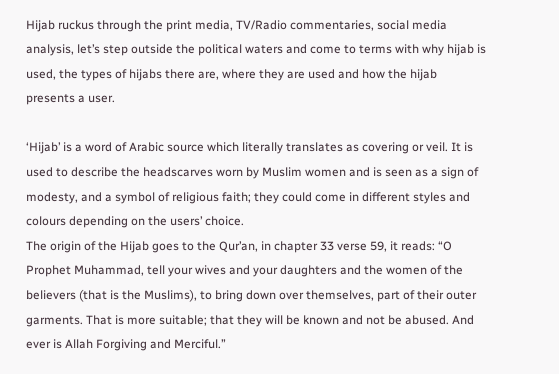Hijab ruckus through the print media, TV/Radio commentaries, social media analysis, let’s step outside the political waters and come to terms with why hijab is used, the types of hijabs there are, where they are used and how the hijab presents a user.

‘Hijab’ is a word of Arabic source which literally translates as covering or veil. It is used to describe the headscarves worn by Muslim women and is seen as a sign of modesty, and a symbol of religious faith; they could come in different styles and colours depending on the users’ choice.
The origin of the Hijab goes to the Qur’an, in chapter 33 verse 59, it reads: “O Prophet Muhammad, tell your wives and your daughters and the women of the believers (that is the Muslims), to bring down over themselves, part of their outer garments. That is more suitable; that they will be known and not be abused. And ever is Allah Forgiving and Merciful.”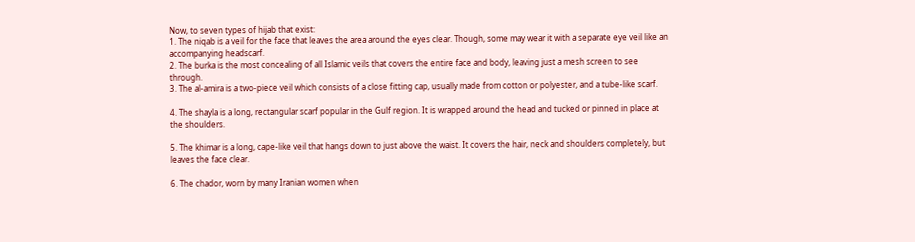Now, to seven types of hijab that exist:
1. The niqab is a veil for the face that leaves the area around the eyes clear. Though, some may wear it with a separate eye veil like an accompanying headscarf.
2. The burka is the most concealing of all Islamic veils that covers the entire face and body, leaving just a mesh screen to see through.
3. The al-amira is a two-piece veil which consists of a close fitting cap, usually made from cotton or polyester, and a tube-like scarf.

4. The shayla is a long, rectangular scarf popular in the Gulf region. It is wrapped around the head and tucked or pinned in place at the shoulders.

5. The khimar is a long, cape-like veil that hangs down to just above the waist. It covers the hair, neck and shoulders completely, but leaves the face clear.

6. The chador, worn by many Iranian women when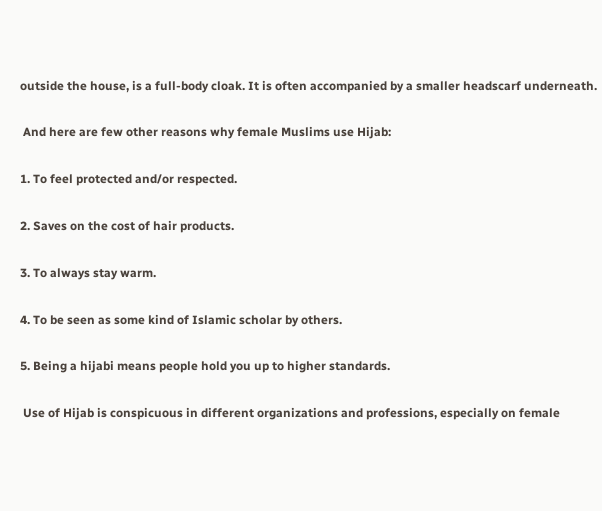outside the house, is a full-body cloak. It is often accompanied by a smaller headscarf underneath.

 And here are few other reasons why female Muslims use Hijab:

1. To feel protected and/or respected.

2. Saves on the cost of hair products.

3. To always stay warm.

4. To be seen as some kind of Islamic scholar by others.

5. Being a hijabi means people hold you up to higher standards.

 Use of Hijab is conspicuous in different organizations and professions, especially on female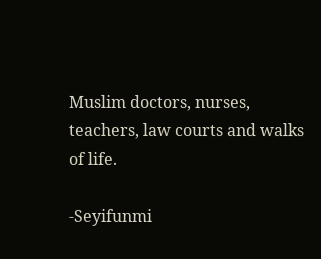Muslim doctors, nurses, teachers, law courts and walks of life.

-Seyifunmi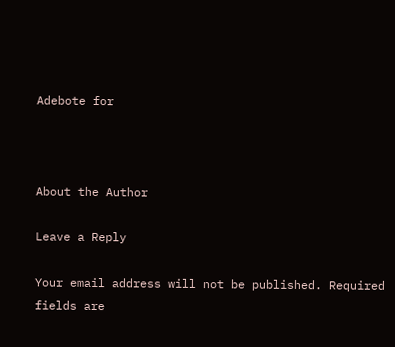Adebote for



About the Author

Leave a Reply

Your email address will not be published. Required fields are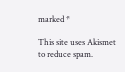marked *

This site uses Akismet to reduce spam.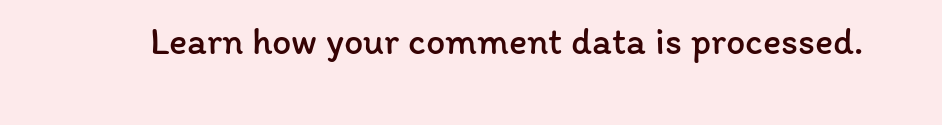Learn how your comment data is processed.